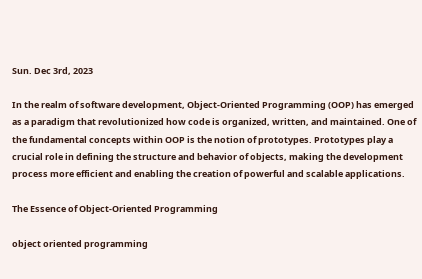Sun. Dec 3rd, 2023

In the realm of software development, Object-Oriented Programming (OOP) has emerged as a paradigm that revolutionized how code is organized, written, and maintained. One of the fundamental concepts within OOP is the notion of prototypes. Prototypes play a crucial role in defining the structure and behavior of objects, making the development process more efficient and enabling the creation of powerful and scalable applications.

The Essence of Object-Oriented Programming

object oriented programming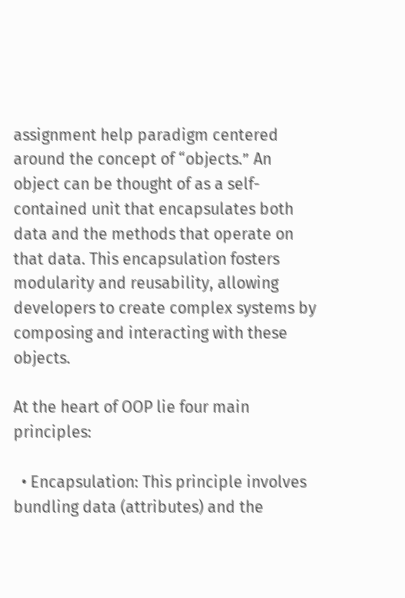assignment help paradigm centered around the concept of “objects.” An object can be thought of as a self-contained unit that encapsulates both data and the methods that operate on that data. This encapsulation fosters modularity and reusability, allowing developers to create complex systems by composing and interacting with these objects.

At the heart of OOP lie four main principles:

  • Encapsulation: This principle involves bundling data (attributes) and the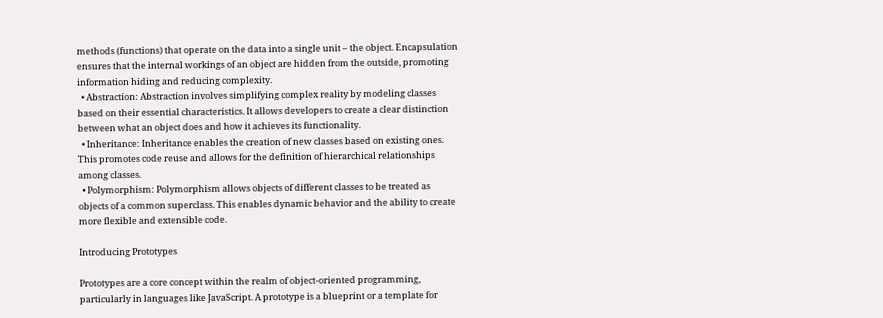methods (functions) that operate on the data into a single unit – the object. Encapsulation ensures that the internal workings of an object are hidden from the outside, promoting information hiding and reducing complexity.
  • Abstraction: Abstraction involves simplifying complex reality by modeling classes based on their essential characteristics. It allows developers to create a clear distinction between what an object does and how it achieves its functionality.
  • Inheritance: Inheritance enables the creation of new classes based on existing ones. This promotes code reuse and allows for the definition of hierarchical relationships among classes.
  • Polymorphism: Polymorphism allows objects of different classes to be treated as objects of a common superclass. This enables dynamic behavior and the ability to create more flexible and extensible code.

Introducing Prototypes

Prototypes are a core concept within the realm of object-oriented programming, particularly in languages like JavaScript. A prototype is a blueprint or a template for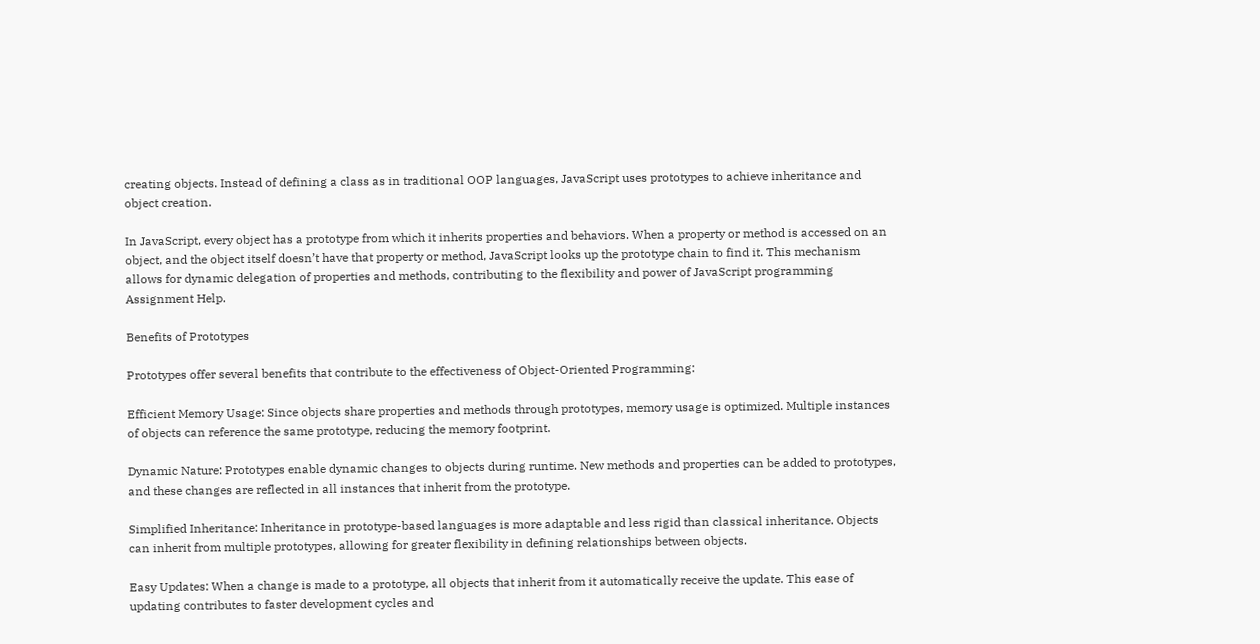creating objects. Instead of defining a class as in traditional OOP languages, JavaScript uses prototypes to achieve inheritance and object creation.

In JavaScript, every object has a prototype from which it inherits properties and behaviors. When a property or method is accessed on an object, and the object itself doesn’t have that property or method, JavaScript looks up the prototype chain to find it. This mechanism allows for dynamic delegation of properties and methods, contributing to the flexibility and power of JavaScript programming Assignment Help.

Benefits of Prototypes

Prototypes offer several benefits that contribute to the effectiveness of Object-Oriented Programming:

Efficient Memory Usage: Since objects share properties and methods through prototypes, memory usage is optimized. Multiple instances of objects can reference the same prototype, reducing the memory footprint.

Dynamic Nature: Prototypes enable dynamic changes to objects during runtime. New methods and properties can be added to prototypes, and these changes are reflected in all instances that inherit from the prototype.

Simplified Inheritance: Inheritance in prototype-based languages is more adaptable and less rigid than classical inheritance. Objects can inherit from multiple prototypes, allowing for greater flexibility in defining relationships between objects.

Easy Updates: When a change is made to a prototype, all objects that inherit from it automatically receive the update. This ease of updating contributes to faster development cycles and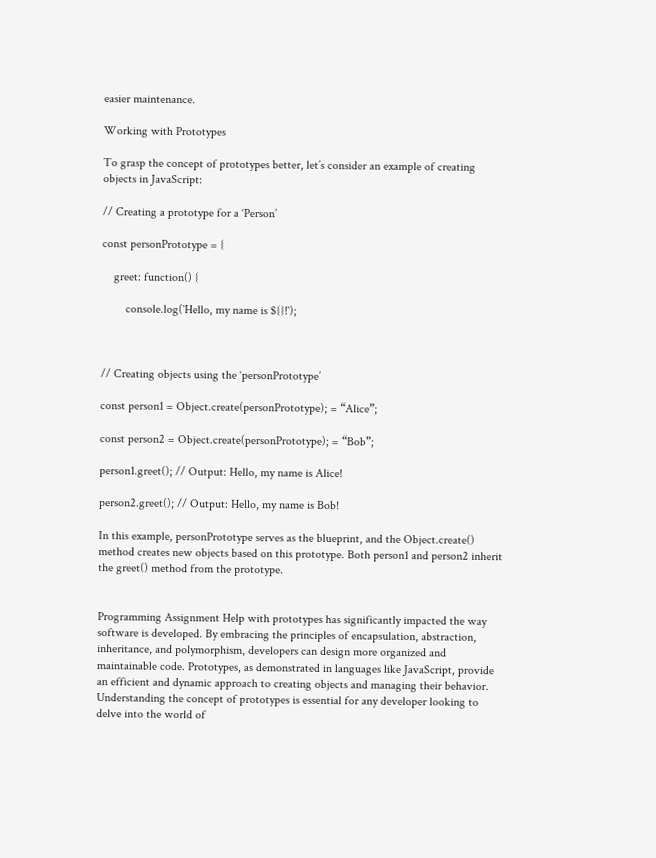easier maintenance.

Working with Prototypes

To grasp the concept of prototypes better, let’s consider an example of creating objects in JavaScript:

// Creating a prototype for a ‘Person’

const personPrototype = {

    greet: function() {

        console.log(`Hello, my name is ${}!`);



// Creating objects using the ‘personPrototype’

const person1 = Object.create(personPrototype); = “Alice”;

const person2 = Object.create(personPrototype); = “Bob”;

person1.greet(); // Output: Hello, my name is Alice!

person2.greet(); // Output: Hello, my name is Bob!

In this example, personPrototype serves as the blueprint, and the Object.create() method creates new objects based on this prototype. Both person1 and person2 inherit the greet() method from the prototype.


Programming Assignment Help with prototypes has significantly impacted the way software is developed. By embracing the principles of encapsulation, abstraction, inheritance, and polymorphism, developers can design more organized and maintainable code. Prototypes, as demonstrated in languages like JavaScript, provide an efficient and dynamic approach to creating objects and managing their behavior. Understanding the concept of prototypes is essential for any developer looking to delve into the world of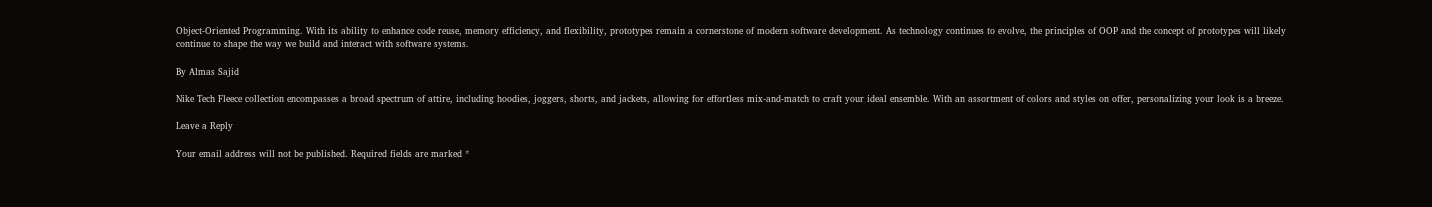Object-Oriented Programming. With its ability to enhance code reuse, memory efficiency, and flexibility, prototypes remain a cornerstone of modern software development. As technology continues to evolve, the principles of OOP and the concept of prototypes will likely continue to shape the way we build and interact with software systems.

By Almas Sajid

Nike Tech Fleece collection encompasses a broad spectrum of attire, including hoodies, joggers, shorts, and jackets, allowing for effortless mix-and-match to craft your ideal ensemble. With an assortment of colors and styles on offer, personalizing your look is a breeze.

Leave a Reply

Your email address will not be published. Required fields are marked *